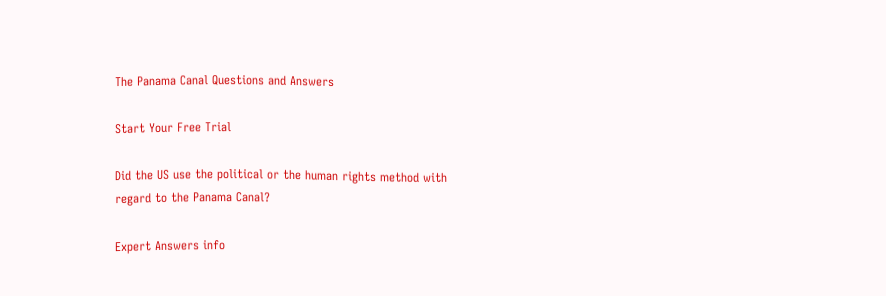The Panama Canal Questions and Answers

Start Your Free Trial

Did the US use the political or the human rights method with regard to the Panama Canal?

Expert Answers info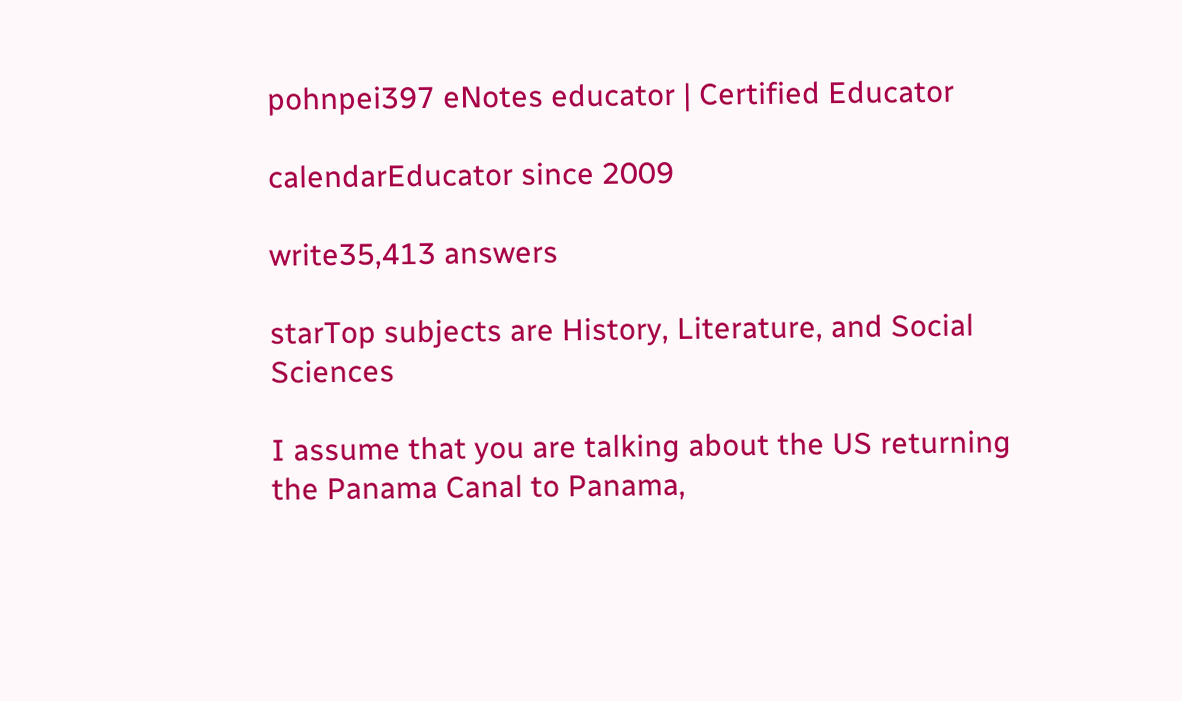pohnpei397 eNotes educator | Certified Educator

calendarEducator since 2009

write35,413 answers

starTop subjects are History, Literature, and Social Sciences

I assume that you are talking about the US returning the Panama Canal to Panama,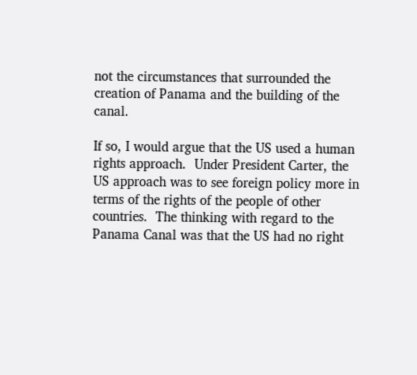not the circumstances that surrounded the creation of Panama and the building of the canal.

If so, I would argue that the US used a human rights approach.  Under President Carter, the US approach was to see foreign policy more in terms of the rights of the people of other countries.  The thinking with regard to the Panama Canal was that the US had no right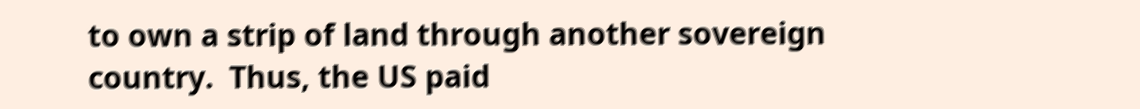to own a strip of land through another sovereign country.  Thus, the US paid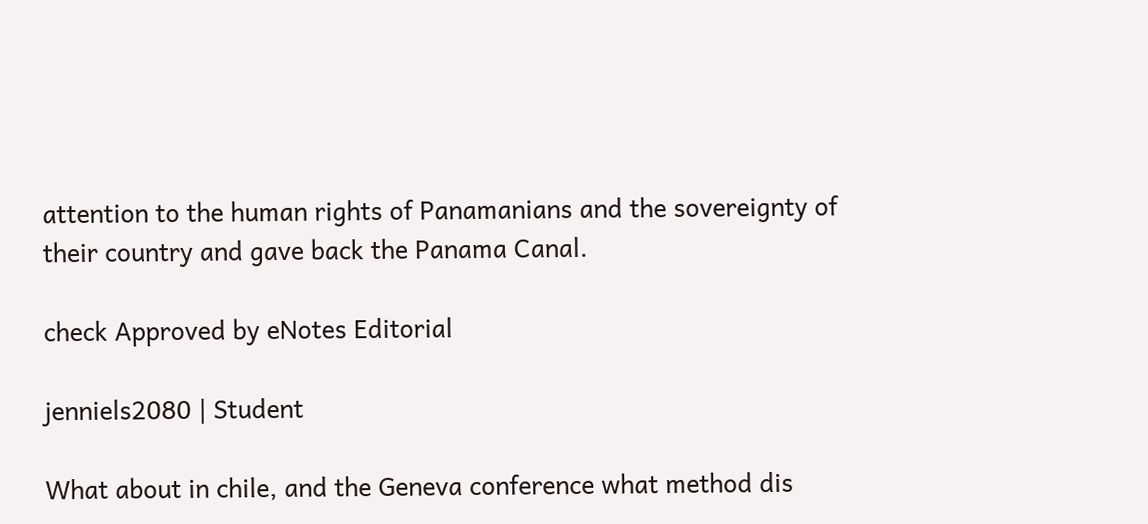attention to the human rights of Panamanians and the sovereignty of their country and gave back the Panama Canal.

check Approved by eNotes Editorial

jenniels2080 | Student

What about in chile, and the Geneva conference what method dis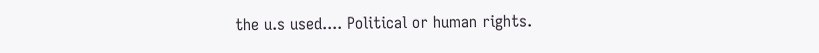the u.s used.... Political or human rights.